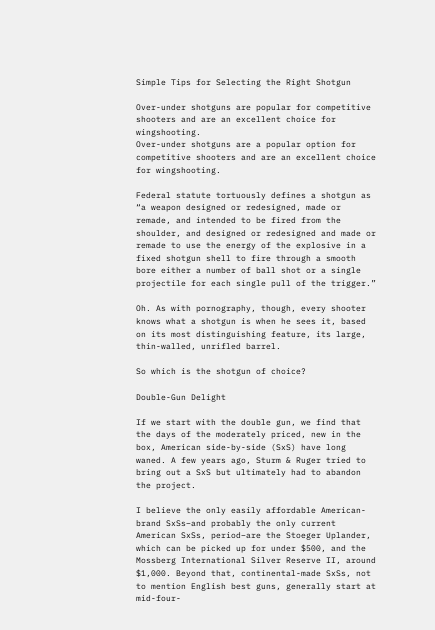Simple Tips for Selecting the Right Shotgun

Over-under shotguns are popular for competitive shooters and are an excellent choice for wingshooting.
Over-under shotguns are a popular option for competitive shooters and are an excellent choice for wingshooting.

Federal statute tortuously defines a shotgun as “a weapon designed or redesigned, made or remade, and intended to be fired from the shoulder, and designed or redesigned and made or remade to use the energy of the explosive in a fixed shotgun shell to fire through a smooth bore either a number of ball shot or a single projectile for each single pull of the trigger.”

Oh. As with pornography, though, every shooter knows what a shotgun is when he sees it, based on its most distinguishing feature, its large, thin-walled, unrifled barrel.

So which is the shotgun of choice?

Double-Gun Delight

If we start with the double gun, we find that the days of the moderately priced, new in the box, American side-by-side (SxS) have long waned. A few years ago, Sturm & Ruger tried to bring out a SxS but ultimately had to abandon the project.

I believe the only easily affordable American-brand SxSs–and probably the only current American SxSs, period–are the Stoeger Uplander, which can be picked up for under $500, and the Mossberg International Silver Reserve II, around $1,000. Beyond that, continental-made SxSs, not to mention English best guns, generally start at mid-four-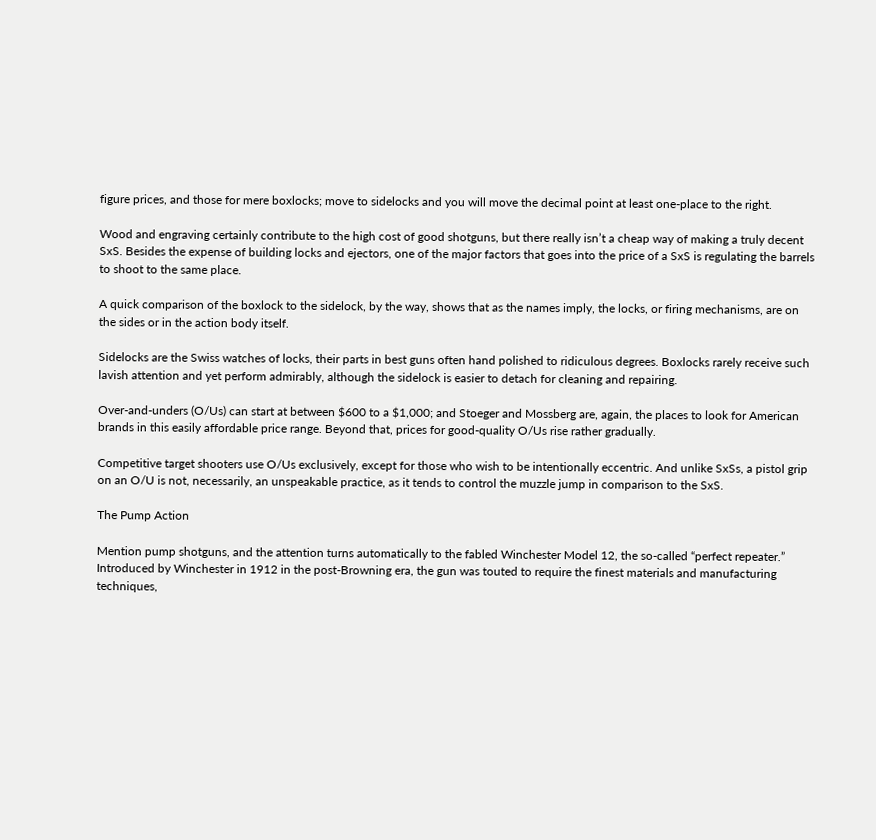figure prices, and those for mere boxlocks; move to sidelocks and you will move the decimal point at least one-place to the right.

Wood and engraving certainly contribute to the high cost of good shotguns, but there really isn’t a cheap way of making a truly decent SxS. Besides the expense of building locks and ejectors, one of the major factors that goes into the price of a SxS is regulating the barrels to shoot to the same place.

A quick comparison of the boxlock to the sidelock, by the way, shows that as the names imply, the locks, or firing mechanisms, are on the sides or in the action body itself.

Sidelocks are the Swiss watches of locks, their parts in best guns often hand polished to ridiculous degrees. Boxlocks rarely receive such lavish attention and yet perform admirably, although the sidelock is easier to detach for cleaning and repairing.

Over-and-unders (O/Us) can start at between $600 to a $1,000; and Stoeger and Mossberg are, again, the places to look for American brands in this easily affordable price range. Beyond that, prices for good-quality O/Us rise rather gradually.

Competitive target shooters use O/Us exclusively, except for those who wish to be intentionally eccentric. And unlike SxSs, a pistol grip on an O/U is not, necessarily, an unspeakable practice, as it tends to control the muzzle jump in comparison to the SxS.

The Pump Action

Mention pump shotguns, and the attention turns automatically to the fabled Winchester Model 12, the so-called “perfect repeater.” Introduced by Winchester in 1912 in the post-Browning era, the gun was touted to require the finest materials and manufacturing techniques,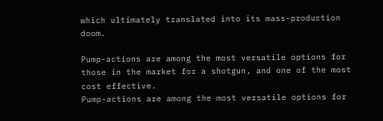which ultimately translated into its mass-production doom.

Pump-actions are among the most versatile options for those in the market for a shotgun, and one of the most cost effective.
Pump-actions are among the most versatile options for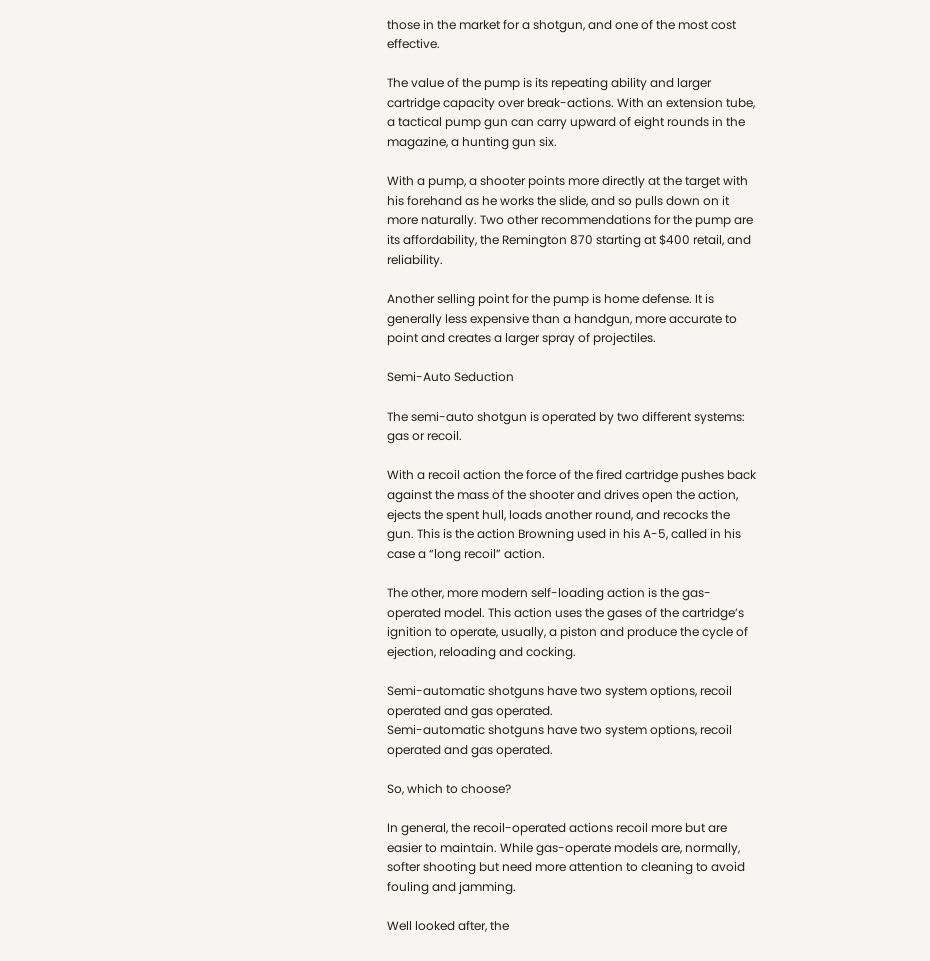those in the market for a shotgun, and one of the most cost effective.

The value of the pump is its repeating ability and larger cartridge capacity over break-actions. With an extension tube, a tactical pump gun can carry upward of eight rounds in the magazine, a hunting gun six.

With a pump, a shooter points more directly at the target with his forehand as he works the slide, and so pulls down on it more naturally. Two other recommendations for the pump are its affordability, the Remington 870 starting at $400 retail, and reliability.

Another selling point for the pump is home defense. It is generally less expensive than a handgun, more accurate to point and creates a larger spray of projectiles.

Semi-Auto Seduction

The semi-auto shotgun is operated by two different systems: gas or recoil.

With a recoil action the force of the fired cartridge pushes back against the mass of the shooter and drives open the action, ejects the spent hull, loads another round, and recocks the gun. This is the action Browning used in his A-5, called in his case a “long recoil” action.

The other, more modern self-loading action is the gas-operated model. This action uses the gases of the cartridge’s ignition to operate, usually, a piston and produce the cycle of ejection, reloading and cocking.

Semi-automatic shotguns have two system options, recoil operated and gas operated.
Semi-automatic shotguns have two system options, recoil operated and gas operated.

So, which to choose?

In general, the recoil-operated actions recoil more but are easier to maintain. While gas-operate models are, normally, softer shooting but need more attention to cleaning to avoid fouling and jamming.

Well looked after, the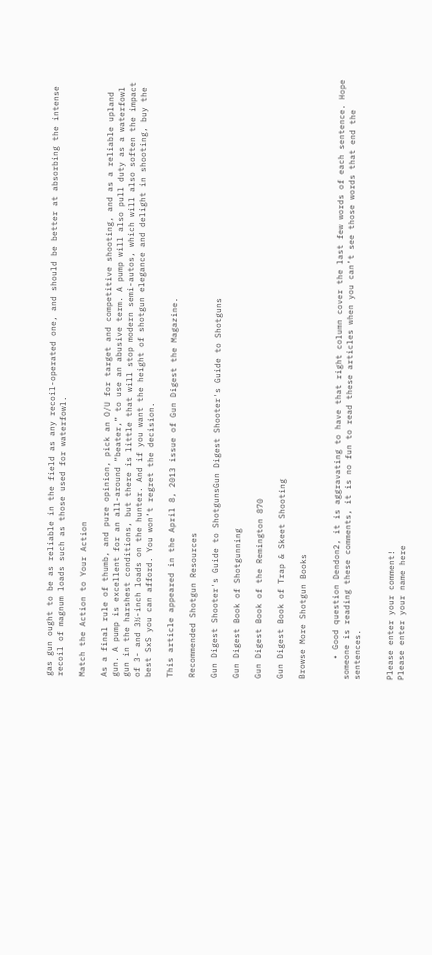gas gun ought to be as reliable in the field as any recoil-operated one, and should be better at absorbing the intense recoil of magnum loads such as those used for waterfowl.

Match the Action to Your Action

As a final rule of thumb, and pure opinion, pick an O/U for target and competitive shooting, and as a reliable upland gun. A pump is excellent for an all-around “beater,” to use an abusive term. A pump will also pull duty as a waterfowl gun in the harshest conditions, but there is little that will stop modern semi-autos, which will also soften the impact of 3- and 3½-inch loads on the hunter. And if you want the height of shotgun elegance and delight in shooting, buy the best SxS you can afford. You won’t regret the decision.

This article appeared in the April 8, 2013 issue of Gun Digest the Magazine.

Recommended Shotgun Resources

Gun Digest Shooter's Guide to ShotgunsGun Digest Shooter's Guide to Shotguns

Gun Digest Book of Shotgunning

Gun Digest Book of the Remington 870

Gun Digest Book of Trap & Skeet Shooting

Browse More Shotgun Books


    • Good question Dendon2, it is aggravating to have that right column cover the last few words of each sentence. Hope someone is reading these comments, it is no fun to read these articles when you can’t see those words that end the sentences.


Please enter your comment!
Please enter your name here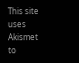This site uses Akismet to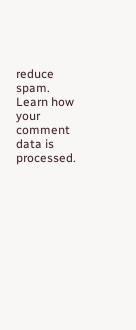reduce spam. Learn how your comment data is processed.